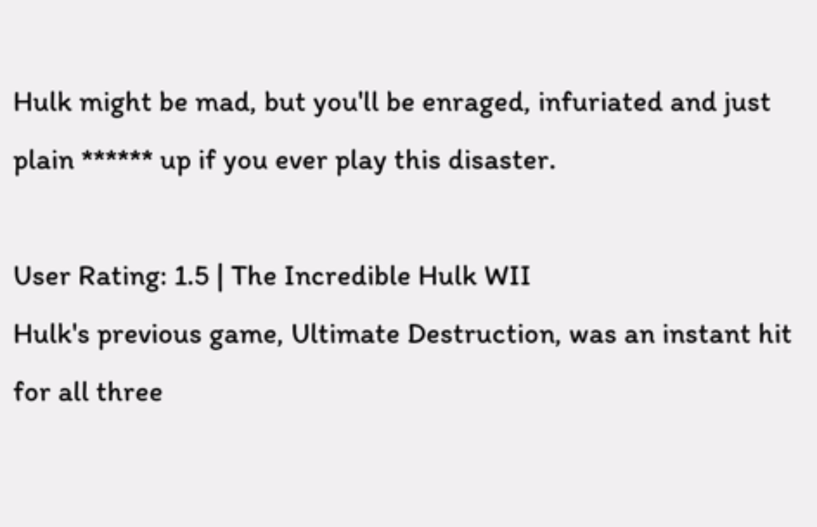Hulk might be mad, but you'll be enraged, infuriated and just plain ****** up if you ever play this disaster.

User Rating: 1.5 | The Incredible Hulk WII
Hulk's previous game, Ultimate Destruction, was an instant hit for all three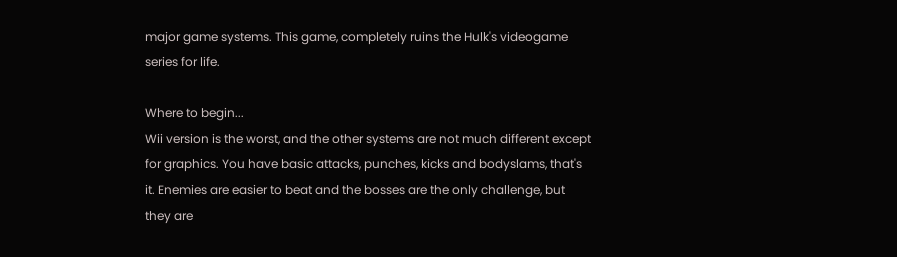major game systems. This game, completely ruins the Hulk's videogame series for life.

Where to begin...
Wii version is the worst, and the other systems are not much different except for graphics. You have basic attacks, punches, kicks and bodyslams, that's it. Enemies are easier to beat and the bosses are the only challenge, but they are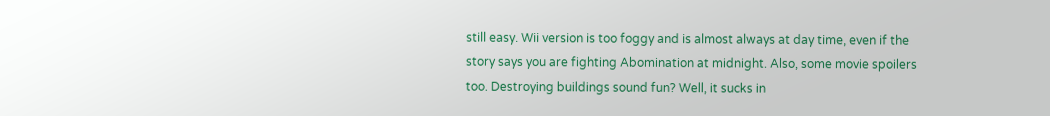still easy. Wii version is too foggy and is almost always at day time, even if the story says you are fighting Abomination at midnight. Also, some movie spoilers too. Destroying buildings sound fun? Well, it sucks in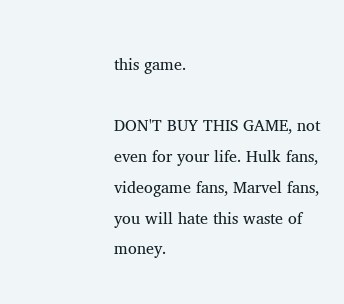this game.

DON'T BUY THIS GAME, not even for your life. Hulk fans, videogame fans, Marvel fans, you will hate this waste of money.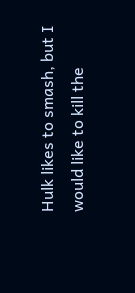Hulk likes to smash, but I would like to kill the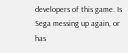developers of this game. Is Sega messing up again, or has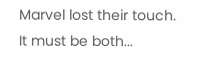Marvel lost their touch. It must be both...